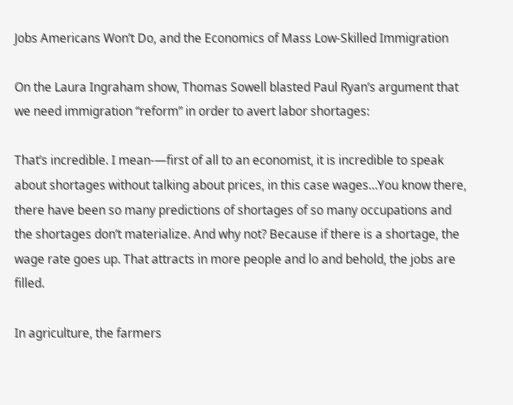Jobs Americans Won’t Do, and the Economics of Mass Low-Skilled Immigration

On the Laura Ingraham show, Thomas Sowell blasted Paul Ryan’s argument that we need immigration “reform” in order to avert labor shortages:

That’s incredible. I mean-—first of all to an economist, it is incredible to speak about shortages without talking about prices, in this case wages…You know there, there have been so many predictions of shortages of so many occupations and the shortages don’t materialize. And why not? Because if there is a shortage, the wage rate goes up. That attracts in more people and lo and behold, the jobs are filled.

In agriculture, the farmers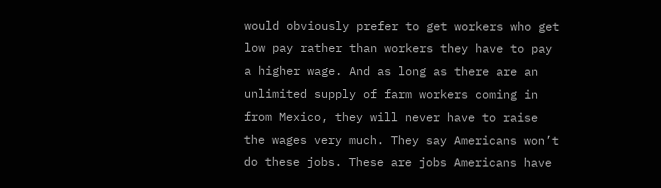would obviously prefer to get workers who get low pay rather than workers they have to pay a higher wage. And as long as there are an unlimited supply of farm workers coming in from Mexico, they will never have to raise the wages very much. They say Americans won’t do these jobs. These are jobs Americans have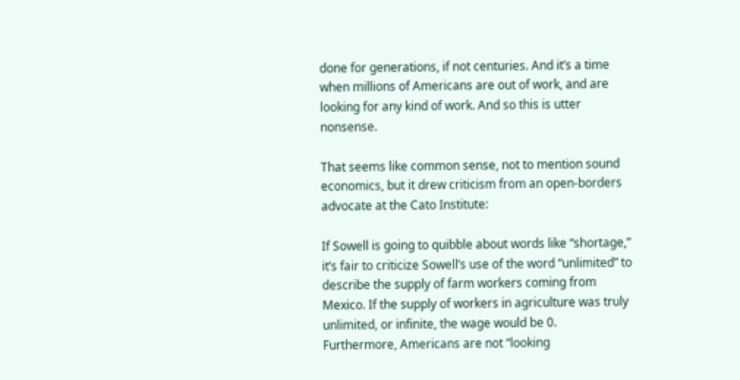done for generations, if not centuries. And it’s a time when millions of Americans are out of work, and are looking for any kind of work. And so this is utter nonsense.

That seems like common sense, not to mention sound economics, but it drew criticism from an open-borders advocate at the Cato Institute:

If Sowell is going to quibble about words like “shortage,” it’s fair to criticize Sowell’s use of the word “unlimited” to describe the supply of farm workers coming from Mexico. If the supply of workers in agriculture was truly unlimited, or infinite, the wage would be 0. Furthermore, Americans are not “looking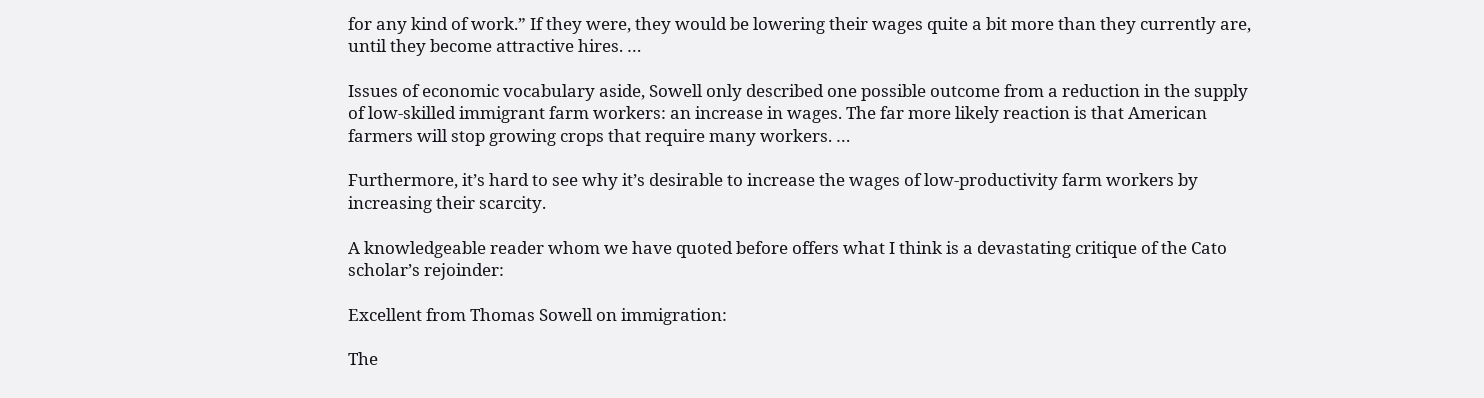for any kind of work.” If they were, they would be lowering their wages quite a bit more than they currently are, until they become attractive hires. …

Issues of economic vocabulary aside, Sowell only described one possible outcome from a reduction in the supply of low-skilled immigrant farm workers: an increase in wages. The far more likely reaction is that American farmers will stop growing crops that require many workers. …

Furthermore, it’s hard to see why it’s desirable to increase the wages of low-productivity farm workers by increasing their scarcity.

A knowledgeable reader whom we have quoted before offers what I think is a devastating critique of the Cato scholar’s rejoinder:

Excellent from Thomas Sowell on immigration:

The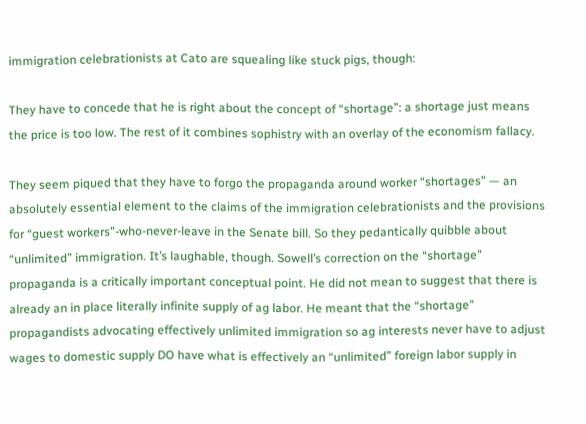immigration celebrationists at Cato are squealing like stuck pigs, though:

They have to concede that he is right about the concept of “shortage”: a shortage just means the price is too low. The rest of it combines sophistry with an overlay of the economism fallacy.

They seem piqued that they have to forgo the propaganda around worker “shortages” — an absolutely essential element to the claims of the immigration celebrationists and the provisions for “guest workers”-who-never-leave in the Senate bill. So they pedantically quibble about “unlimited” immigration. It’s laughable, though. Sowell’s correction on the “shortage” propaganda is a critically important conceptual point. He did not mean to suggest that there is already an in place literally infinite supply of ag labor. He meant that the “shortage” propagandists advocating effectively unlimited immigration so ag interests never have to adjust wages to domestic supply DO have what is effectively an “unlimited” foreign labor supply in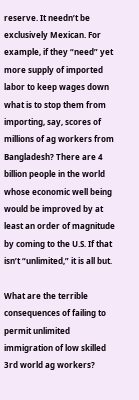reserve. It needn’t be exclusively Mexican. For example, if they “need” yet more supply of imported labor to keep wages down what is to stop them from importing, say, scores of millions of ag workers from Bangladesh? There are 4 billion people in the world whose economic well being would be improved by at least an order of magnitude by coming to the U.S. If that isn’t “unlimited,” it is all but.

What are the terrible consequences of failing to permit unlimited immigration of low skilled 3rd world ag workers?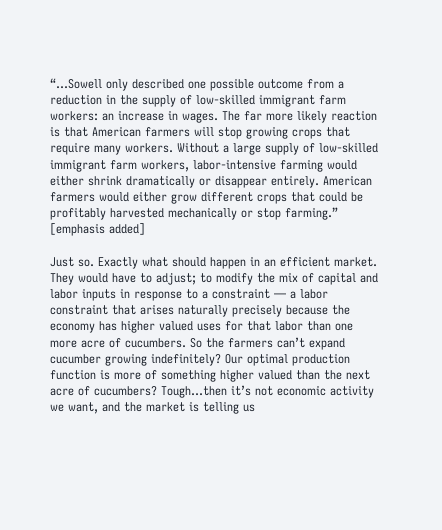“…Sowell only described one possible outcome from a reduction in the supply of low-skilled immigrant farm workers: an increase in wages. The far more likely reaction is that American farmers will stop growing crops that require many workers. Without a large supply of low-skilled immigrant farm workers, labor-intensive farming would either shrink dramatically or disappear entirely. American farmers would either grow different crops that could be profitably harvested mechanically or stop farming.” [emphasis added]

Just so. Exactly what should happen in an efficient market. They would have to adjust; to modify the mix of capital and labor inputs in response to a constraint — a labor constraint that arises naturally precisely because the economy has higher valued uses for that labor than one more acre of cucumbers. So the farmers can’t expand cucumber growing indefinitely? Our optimal production function is more of something higher valued than the next acre of cucumbers? Tough…then it’s not economic activity we want, and the market is telling us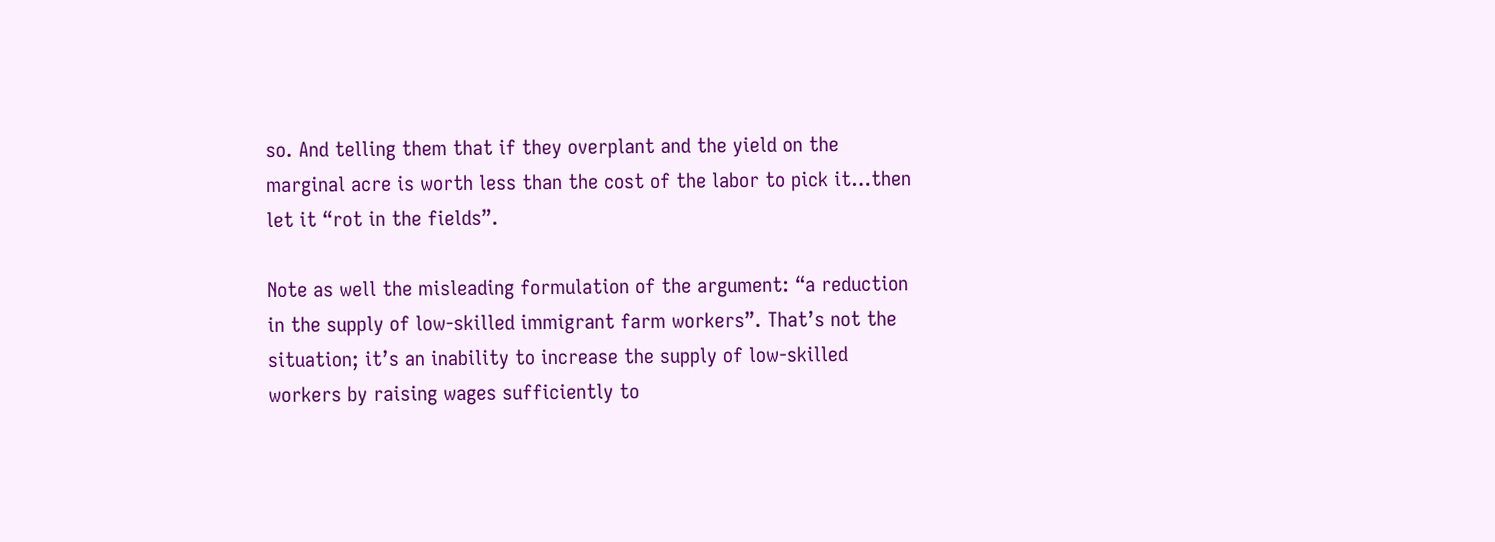so. And telling them that if they overplant and the yield on the marginal acre is worth less than the cost of the labor to pick it…then let it “rot in the fields”.

Note as well the misleading formulation of the argument: “a reduction in the supply of low-skilled immigrant farm workers”. That’s not the situation; it’s an inability to increase the supply of low-skilled workers by raising wages sufficiently to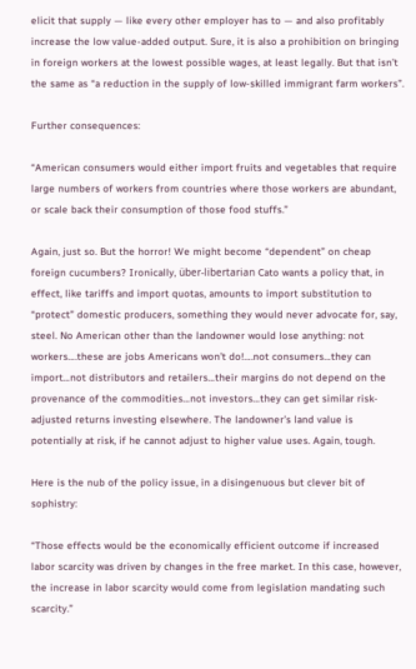elicit that supply — like every other employer has to — and also profitably increase the low value-added output. Sure, it is also a prohibition on bringing in foreign workers at the lowest possible wages, at least legally. But that isn’t the same as “a reduction in the supply of low-skilled immigrant farm workers”.

Further consequences:

“American consumers would either import fruits and vegetables that require large numbers of workers from countries where those workers are abundant, or scale back their consumption of those food stuffs.”

Again, just so. But the horror! We might become “dependent” on cheap foreign cucumbers? Ironically, über-libertarian Cato wants a policy that, in effect, like tariffs and import quotas, amounts to import substitution to “protect” domestic producers, something they would never advocate for, say, steel. No American other than the landowner would lose anything: not workers….these are jobs Americans won’t do!….not consumers…they can import…not distributors and retailers…their margins do not depend on the provenance of the commodities…not investors…they can get similar risk-adjusted returns investing elsewhere. The landowner’s land value is potentially at risk, if he cannot adjust to higher value uses. Again, tough.

Here is the nub of the policy issue, in a disingenuous but clever bit of sophistry:

“Those effects would be the economically efficient outcome if increased labor scarcity was driven by changes in the free market. In this case, however, the increase in labor scarcity would come from legislation mandating such scarcity.”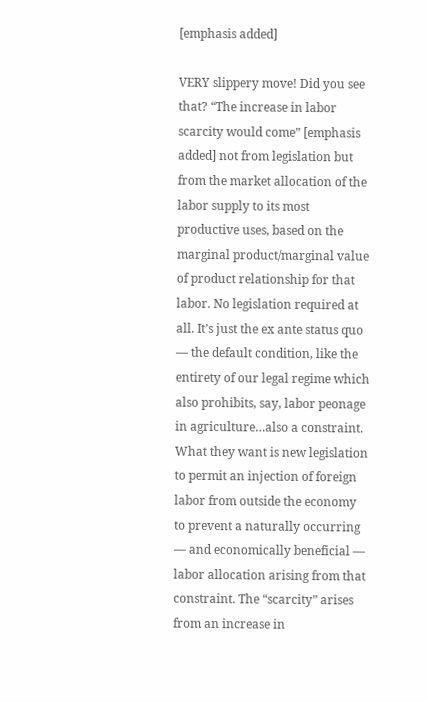[emphasis added]

VERY slippery move! Did you see that? “The increase in labor scarcity would come” [emphasis added] not from legislation but from the market allocation of the labor supply to its most productive uses, based on the marginal product/marginal value of product relationship for that labor. No legislation required at all. It’s just the ex ante status quo — the default condition, like the entirety of our legal regime which also prohibits, say, labor peonage in agriculture…also a constraint. What they want is new legislation to permit an injection of foreign labor from outside the economy to prevent a naturally occurring — and economically beneficial — labor allocation arising from that constraint. The “scarcity” arises from an increase in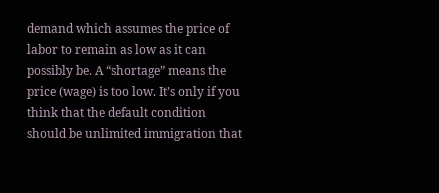demand which assumes the price of labor to remain as low as it can possibly be. A “shortage” means the price (wage) is too low. It’s only if you think that the default condition should be unlimited immigration that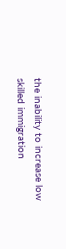the inability to increase low skilled immigration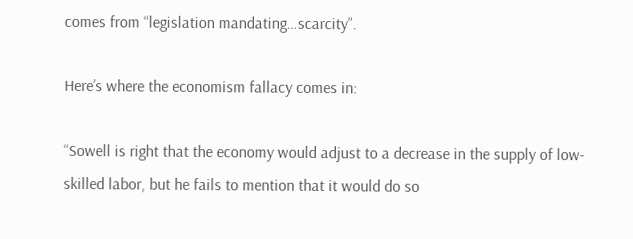comes from “legislation mandating…scarcity”.

Here’s where the economism fallacy comes in:

“Sowell is right that the economy would adjust to a decrease in the supply of low-skilled labor, but he fails to mention that it would do so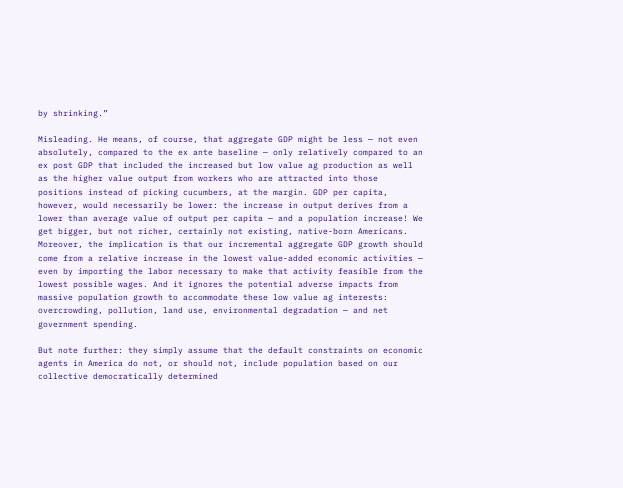by shrinking.”

Misleading. He means, of course, that aggregate GDP might be less — not even absolutely, compared to the ex ante baseline — only relatively compared to an ex post GDP that included the increased but low value ag production as well as the higher value output from workers who are attracted into those positions instead of picking cucumbers, at the margin. GDP per capita, however, would necessarily be lower: the increase in output derives from a lower than average value of output per capita — and a population increase! We get bigger, but not richer, certainly not existing, native-born Americans. Moreover, the implication is that our incremental aggregate GDP growth should come from a relative increase in the lowest value-added economic activities — even by importing the labor necessary to make that activity feasible from the lowest possible wages. And it ignores the potential adverse impacts from massive population growth to accommodate these low value ag interests: overcrowding, pollution, land use, environmental degradation — and net government spending.

But note further: they simply assume that the default constraints on economic agents in America do not, or should not, include population based on our collective democratically determined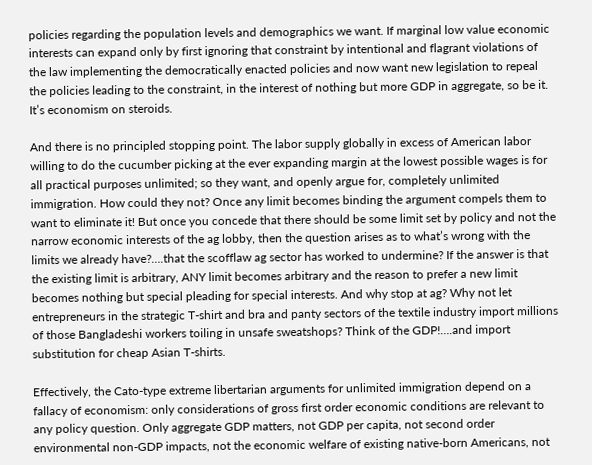policies regarding the population levels and demographics we want. If marginal low value economic interests can expand only by first ignoring that constraint by intentional and flagrant violations of the law implementing the democratically enacted policies and now want new legislation to repeal the policies leading to the constraint, in the interest of nothing but more GDP in aggregate, so be it. It’s economism on steroids.

And there is no principled stopping point. The labor supply globally in excess of American labor willing to do the cucumber picking at the ever expanding margin at the lowest possible wages is for all practical purposes unlimited; so they want, and openly argue for, completely unlimited immigration. How could they not? Once any limit becomes binding the argument compels them to want to eliminate it! But once you concede that there should be some limit set by policy and not the narrow economic interests of the ag lobby, then the question arises as to what’s wrong with the limits we already have?….that the scofflaw ag sector has worked to undermine? If the answer is that the existing limit is arbitrary, ANY limit becomes arbitrary and the reason to prefer a new limit becomes nothing but special pleading for special interests. And why stop at ag? Why not let entrepreneurs in the strategic T-shirt and bra and panty sectors of the textile industry import millions of those Bangladeshi workers toiling in unsafe sweatshops? Think of the GDP!….and import substitution for cheap Asian T-shirts.

Effectively, the Cato-type extreme libertarian arguments for unlimited immigration depend on a fallacy of economism: only considerations of gross first order economic conditions are relevant to any policy question. Only aggregate GDP matters, not GDP per capita, not second order environmental non-GDP impacts, not the economic welfare of existing native-born Americans, not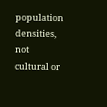population densities, not cultural or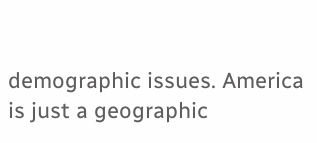demographic issues. America is just a geographic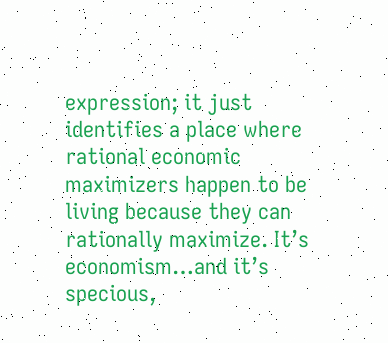expression; it just identifies a place where rational economic maximizers happen to be living because they can rationally maximize. It’s economism…and it’s specious,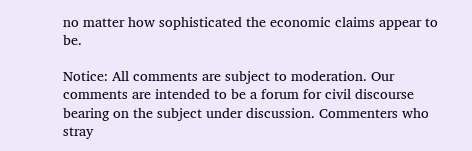no matter how sophisticated the economic claims appear to be.

Notice: All comments are subject to moderation. Our comments are intended to be a forum for civil discourse bearing on the subject under discussion. Commenters who stray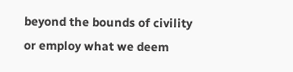beyond the bounds of civility or employ what we deem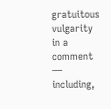gratuitous vulgarity in a comment — including,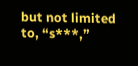but not limited to, “s***,”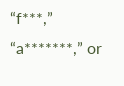“f***,” “a*******,” or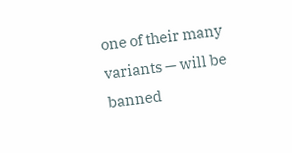one of their many variants — will be banned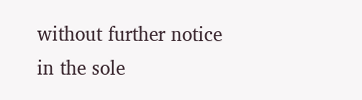without further notice in the sole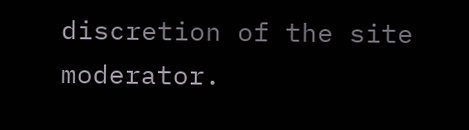discretion of the site moderator.